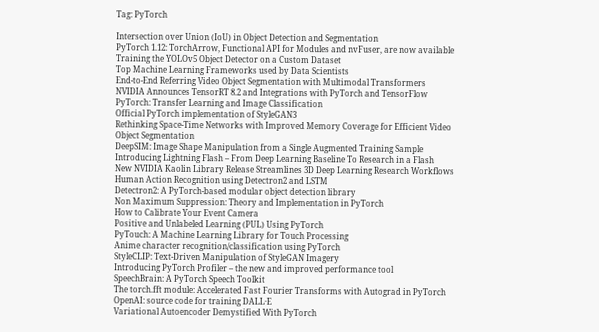Tag: PyTorch

Intersection over Union (IoU) in Object Detection and Segmentation
PyTorch 1.12: TorchArrow, Functional API for Modules and nvFuser, are now available
Training the YOLOv5 Object Detector on a Custom Dataset
Top Machine Learning Frameworks used by Data Scientists
End-to-End Referring Video Object Segmentation with Multimodal Transformers
NVIDIA Announces TensorRT 8.2 and Integrations with PyTorch and TensorFlow
PyTorch: Transfer Learning and Image Classification
Official PyTorch implementation of StyleGAN3
Rethinking Space-Time Networks with Improved Memory Coverage for Efficient Video Object Segmentation
DeepSIM: Image Shape Manipulation from a Single Augmented Training Sample
Introducing Lightning Flash – From Deep Learning Baseline To Research in a Flash
New NVIDIA Kaolin Library Release Streamlines 3D Deep Learning Research Workflows
Human Action Recognition using Detectron2 and LSTM
Detectron2: A PyTorch-based modular object detection library
Non Maximum Suppression: Theory and Implementation in PyTorch
How to Calibrate Your Event Camera
Positive and Unlabeled Learning (PUL) Using PyTorch
PyTouch: A Machine Learning Library for Touch Processing
Anime character recognition/classification using PyTorch
StyleCLIP: Text-Driven Manipulation of StyleGAN Imagery
Introducing PyTorch Profiler – the new and improved performance tool
SpeechBrain: A PyTorch Speech Toolkit
The torch.fft module: Accelerated Fast Fourier Transforms with Autograd in PyTorch
OpenAI: source code for training DALL·E
Variational Autoencoder Demystified With PyTorch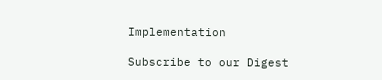Implementation

Subscribe to our Digest